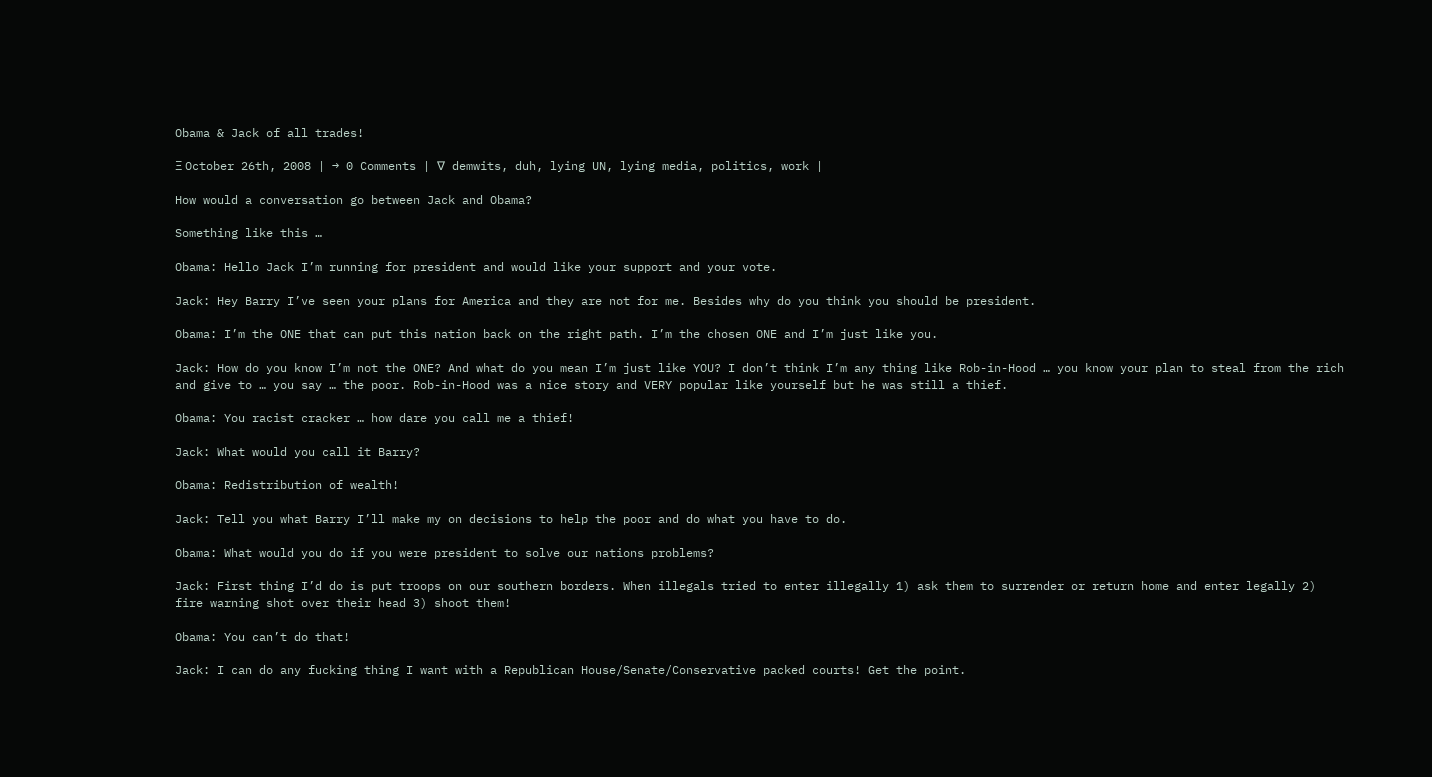Obama & Jack of all trades!

Ξ October 26th, 2008 | → 0 Comments | ∇ demwits, duh, lying UN, lying media, politics, work |

How would a conversation go between Jack and Obama?

Something like this …

Obama: Hello Jack I’m running for president and would like your support and your vote.

Jack: Hey Barry I’ve seen your plans for America and they are not for me. Besides why do you think you should be president.

Obama: I’m the ONE that can put this nation back on the right path. I’m the chosen ONE and I’m just like you.

Jack: How do you know I’m not the ONE? And what do you mean I’m just like YOU? I don’t think I’m any thing like Rob-in-Hood … you know your plan to steal from the rich and give to … you say … the poor. Rob-in-Hood was a nice story and VERY popular like yourself but he was still a thief.

Obama: You racist cracker … how dare you call me a thief!

Jack: What would you call it Barry?

Obama: Redistribution of wealth!

Jack: Tell you what Barry I’ll make my on decisions to help the poor and do what you have to do.

Obama: What would you do if you were president to solve our nations problems?

Jack: First thing I’d do is put troops on our southern borders. When illegals tried to enter illegally 1) ask them to surrender or return home and enter legally 2) fire warning shot over their head 3) shoot them!

Obama: You can’t do that!

Jack: I can do any fucking thing I want with a Republican House/Senate/Conservative packed courts! Get the point.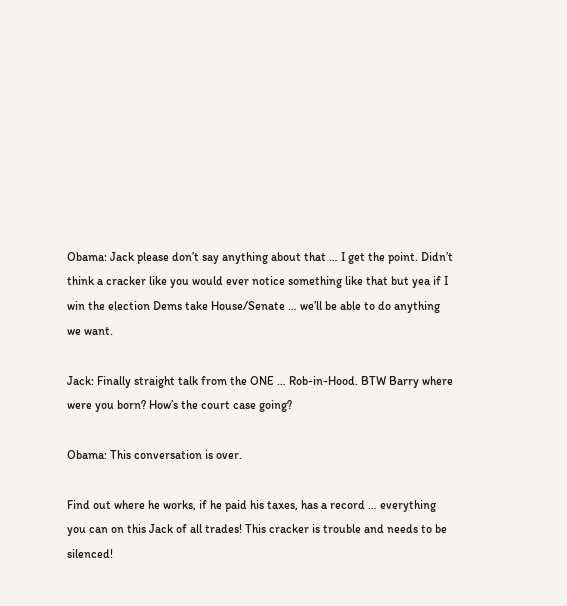Obama: Jack please don’t say anything about that … I get the point. Didn’t think a cracker like you would ever notice something like that but yea if I win the election Dems take House/Senate … we’ll be able to do anything we want.

Jack: Finally straight talk from the ONE … Rob-in-Hood. BTW Barry where were you born? How’s the court case going?

Obama: This conversation is over.

Find out where he works, if he paid his taxes, has a record … everything you can on this Jack of all trades! This cracker is trouble and needs to be silenced!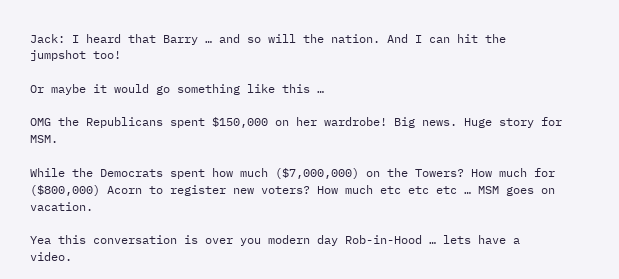Jack: I heard that Barry … and so will the nation. And I can hit the jumpshot too!

Or maybe it would go something like this …

OMG the Republicans spent $150,000 on her wardrobe! Big news. Huge story for MSM.

While the Democrats spent how much ($7,000,000) on the Towers? How much for ($800,000) Acorn to register new voters? How much etc etc etc … MSM goes on vacation.

Yea this conversation is over you modern day Rob-in-Hood … lets have a video.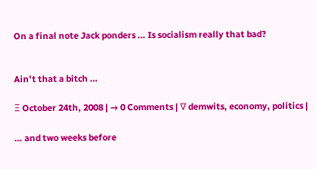On a final note Jack ponders … Is socialism really that bad?


Ain’t that a bitch …

Ξ October 24th, 2008 | → 0 Comments | ∇ demwits, economy, politics |

… and two weeks before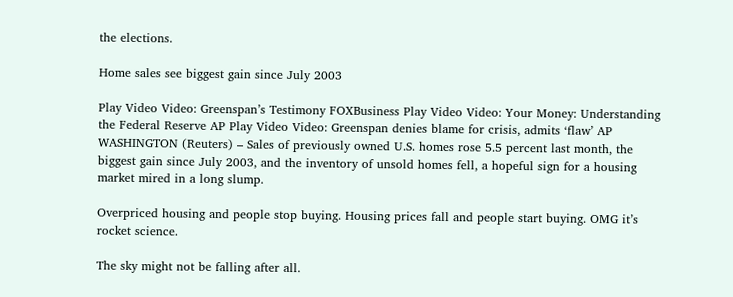the elections.

Home sales see biggest gain since July 2003

Play Video Video: Greenspan’s Testimony FOXBusiness Play Video Video: Your Money: Understanding the Federal Reserve AP Play Video Video: Greenspan denies blame for crisis, admits ‘flaw’ AP WASHINGTON (Reuters) – Sales of previously owned U.S. homes rose 5.5 percent last month, the biggest gain since July 2003, and the inventory of unsold homes fell, a hopeful sign for a housing market mired in a long slump.

Overpriced housing and people stop buying. Housing prices fall and people start buying. OMG it’s rocket science.

The sky might not be falling after all.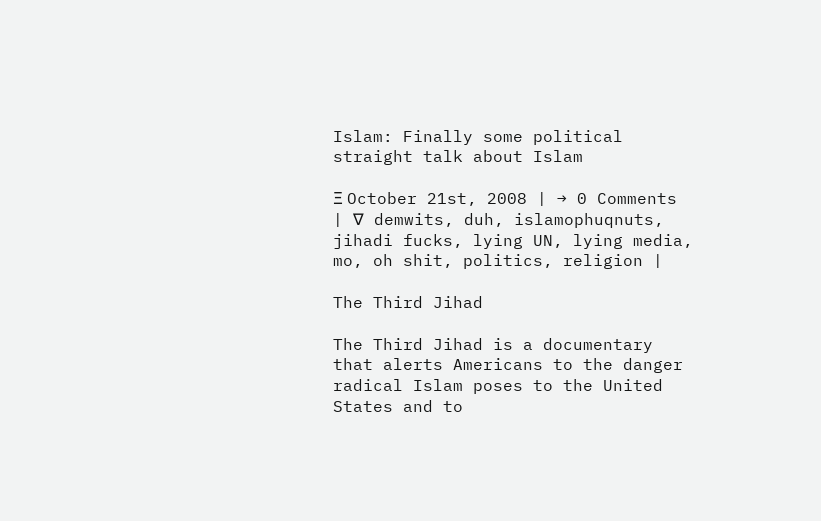Islam: Finally some political straight talk about Islam

Ξ October 21st, 2008 | → 0 Comments | ∇ demwits, duh, islamophuqnuts, jihadi fucks, lying UN, lying media, mo, oh shit, politics, religion |

The Third Jihad

The Third Jihad is a documentary that alerts Americans to the danger radical Islam poses to the United States and to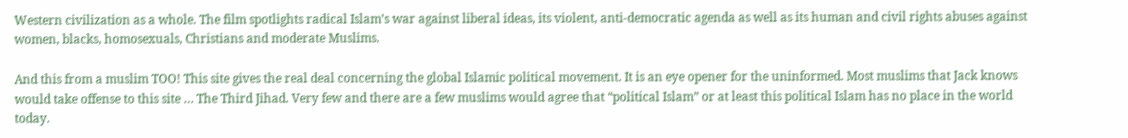Western civilization as a whole. The film spotlights radical Islam’s war against liberal ideas, its violent, anti-democratic agenda as well as its human and civil rights abuses against women, blacks, homosexuals, Christians and moderate Muslims.

And this from a muslim TOO! This site gives the real deal concerning the global Islamic political movement. It is an eye opener for the uninformed. Most muslims that Jack knows would take offense to this site … The Third Jihad. Very few and there are a few muslims would agree that “political Islam” or at least this political Islam has no place in the world today.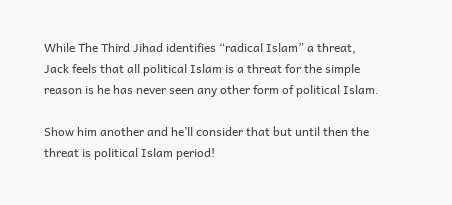While The Third Jihad identifies “radical Islam” a threat, Jack feels that all political Islam is a threat for the simple reason is he has never seen any other form of political Islam.

Show him another and he’ll consider that but until then the threat is political Islam period!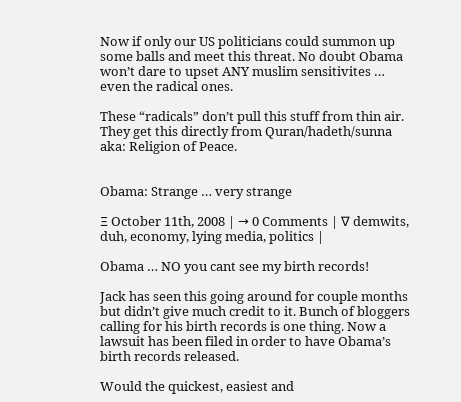Now if only our US politicians could summon up some balls and meet this threat. No doubt Obama won’t dare to upset ANY muslim sensitivites … even the radical ones.

These “radicals” don’t pull this stuff from thin air. They get this directly from Quran/hadeth/sunna aka: Religion of Peace.


Obama: Strange … very strange

Ξ October 11th, 2008 | → 0 Comments | ∇ demwits, duh, economy, lying media, politics |

Obama … NO you cant see my birth records!

Jack has seen this going around for couple months but didn’t give much credit to it. Bunch of bloggers calling for his birth records is one thing. Now a lawsuit has been filed in order to have Obama’s birth records released.

Would the quickest, easiest and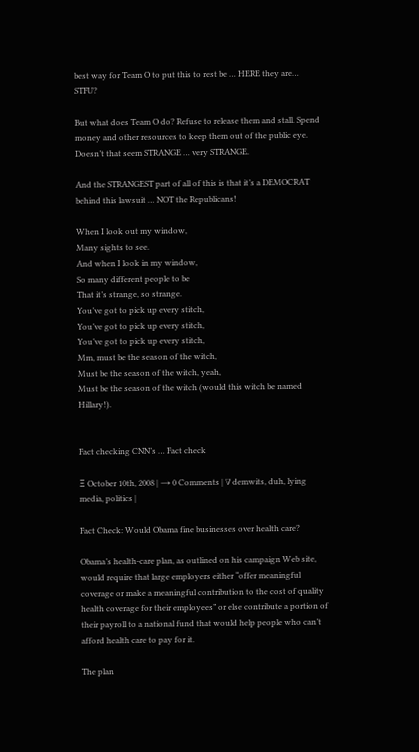best way for Team O to put this to rest be … HERE they are… STFU?

But what does Team O do? Refuse to release them and stall. Spend money and other resources to keep them out of the public eye. Doesn’t that seem STRANGE … very STRANGE.

And the STRANGEST part of all of this is that it’s a DEMOCRAT behind this lawsuit … NOT the Republicans!

When I look out my window,
Many sights to see.
And when I look in my window,
So many different people to be
That it’s strange, so strange.
You’ve got to pick up every stitch,
You’ve got to pick up every stitch,
You’ve got to pick up every stitch,
Mm, must be the season of the witch,
Must be the season of the witch, yeah,
Must be the season of the witch (would this witch be named Hillary!).


Fact checking CNN’s … Fact check

Ξ October 10th, 2008 | → 0 Comments | ∇ demwits, duh, lying media, politics |

Fact Check: Would Obama fine businesses over health care?

Obama’s health-care plan, as outlined on his campaign Web site, would require that large employers either “offer meaningful coverage or make a meaningful contribution to the cost of quality health coverage for their employees” or else contribute a portion of their payroll to a national fund that would help people who can’t afford health care to pay for it.

The plan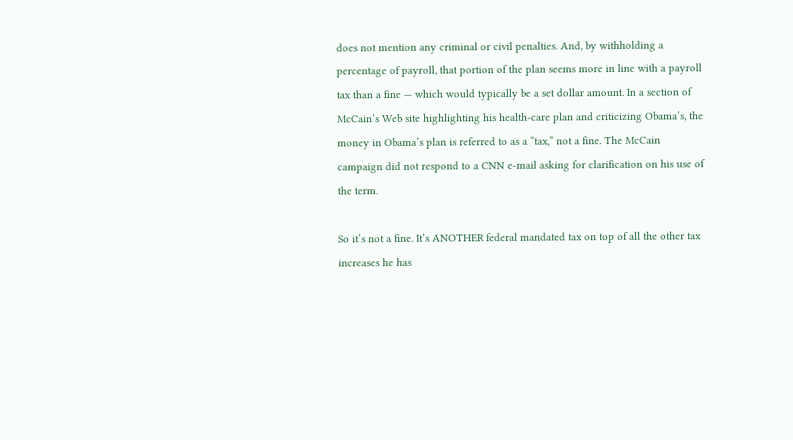does not mention any criminal or civil penalties. And, by withholding a percentage of payroll, that portion of the plan seems more in line with a payroll tax than a fine — which would typically be a set dollar amount. In a section of McCain’s Web site highlighting his health-care plan and criticizing Obama’s, the money in Obama’s plan is referred to as a “tax,” not a fine. The McCain campaign did not respond to a CNN e-mail asking for clarification on his use of the term.

So it’s not a fine. It’s ANOTHER federal mandated tax on top of all the other tax increases he has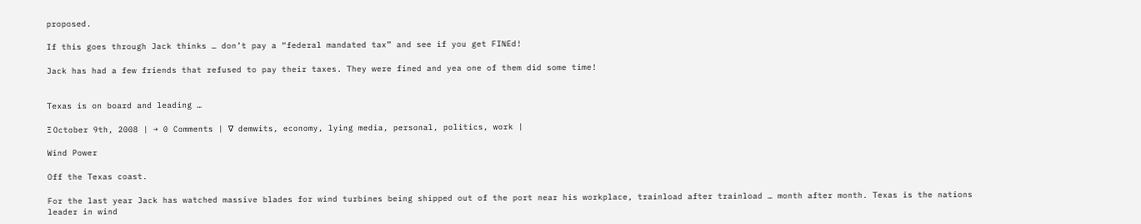proposed.

If this goes through Jack thinks … don’t pay a “federal mandated tax” and see if you get FINEd!

Jack has had a few friends that refused to pay their taxes. They were fined and yea one of them did some time!


Texas is on board and leading …

Ξ October 9th, 2008 | → 0 Comments | ∇ demwits, economy, lying media, personal, politics, work |

Wind Power

Off the Texas coast.

For the last year Jack has watched massive blades for wind turbines being shipped out of the port near his workplace, trainload after trainload … month after month. Texas is the nations leader in wind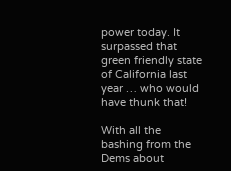power today. It surpassed that green friendly state of California last year … who would have thunk that!

With all the bashing from the Dems about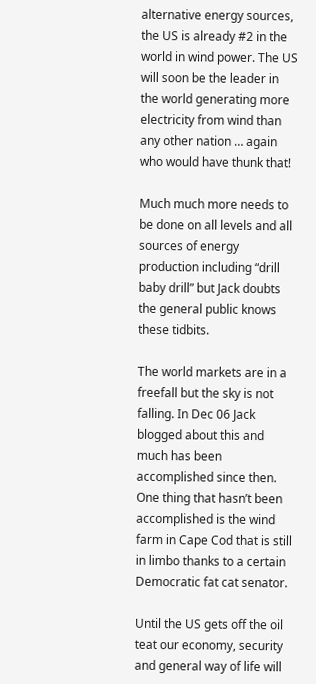alternative energy sources, the US is already #2 in the world in wind power. The US will soon be the leader in the world generating more electricity from wind than any other nation … again who would have thunk that!

Much much more needs to be done on all levels and all sources of energy production including “drill baby drill” but Jack doubts the general public knows these tidbits.

The world markets are in a freefall but the sky is not falling. In Dec 06 Jack blogged about this and much has been accomplished since then. One thing that hasn’t been accomplished is the wind farm in Cape Cod that is still in limbo thanks to a certain Democratic fat cat senator.

Until the US gets off the oil teat our economy, security and general way of life will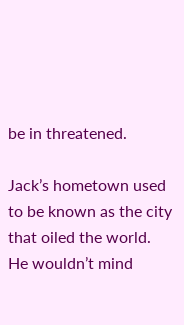be in threatened.

Jack’s hometown used to be known as the city that oiled the world. He wouldn’t mind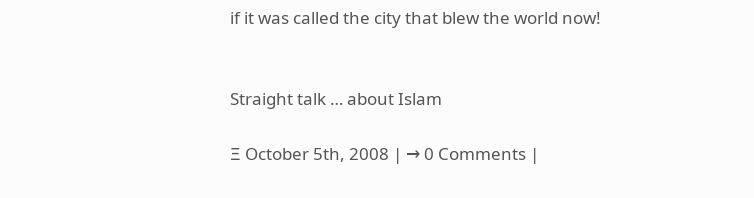if it was called the city that blew the world now!


Straight talk … about Islam

Ξ October 5th, 2008 | → 0 Comments |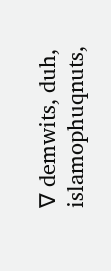∇ demwits, duh, islamophuqnuts,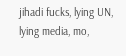jihadi fucks, lying UN, lying media, mo,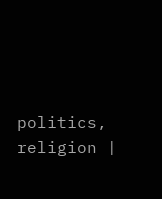politics, religion |